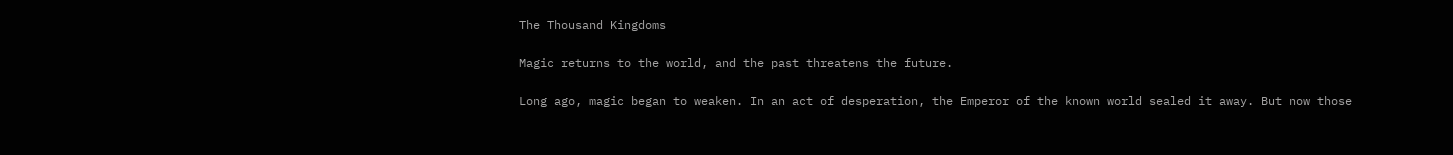The Thousand Kingdoms

Magic returns to the world, and the past threatens the future.

Long ago, magic began to weaken. In an act of desperation, the Emperor of the known world sealed it away. But now those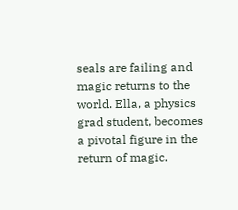seals are failing and magic returns to the world. Ella, a physics grad student, becomes a pivotal figure in the return of magic.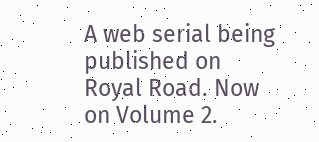A web serial being published on Royal Road. Now on Volume 2.